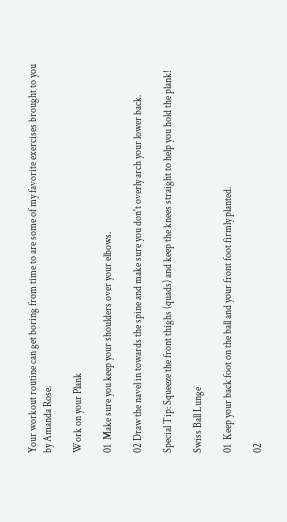Your workout routine can get boring from time to are some of my favorite exercises brought to you by Amanda Rose.

Work on your Plank

01  Make sure you keep your shoulders over your elbows.

02 Draw the navel in towards the spine and make sure you don't overly arch your lower back.

Special Tip: Squeeze the front thighs (quads) and keep the knees straight to help you hold the plank!

Swiss Ball Lunge

01  Keep your back foot on the ball and your front foot firmly planted.

02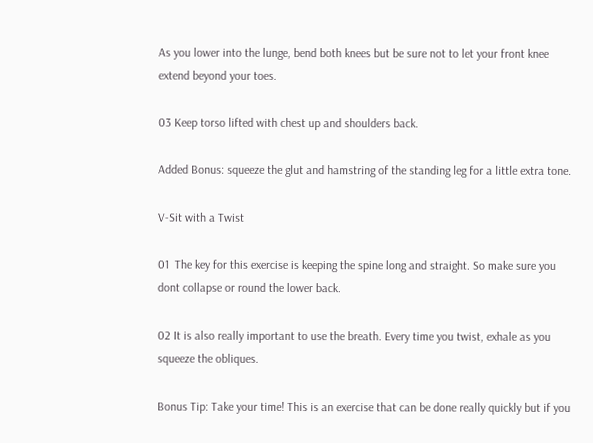As you lower into the lunge, bend both knees but be sure not to let your front knee extend beyond your toes.

03 Keep torso lifted with chest up and shoulders back.

Added Bonus: squeeze the glut and hamstring of the standing leg for a little extra tone.

V-Sit with a Twist

01  The key for this exercise is keeping the spine long and straight. So make sure you dont collapse or round the lower back.

02 It is also really important to use the breath. Every time you twist, exhale as you squeeze the obliques.

Bonus Tip: Take your time! This is an exercise that can be done really quickly but if you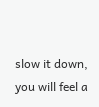slow it down, you will feel a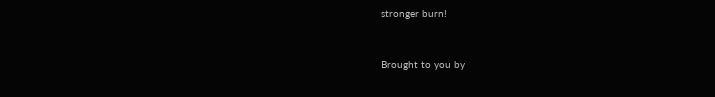stronger burn!


Brought to you by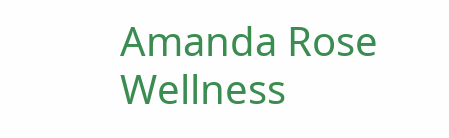Amanda Rose Wellness